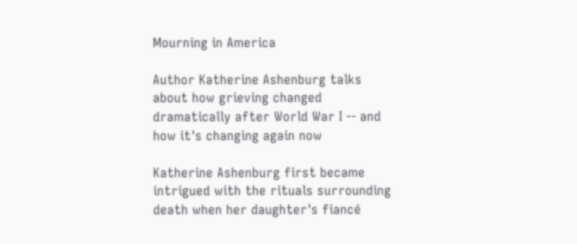Mourning in America

Author Katherine Ashenburg talks about how grieving changed dramatically after World War I -- and how it's changing again now

Katherine Ashenburg first became intrigued with the rituals surrounding death when her daughter's fiancé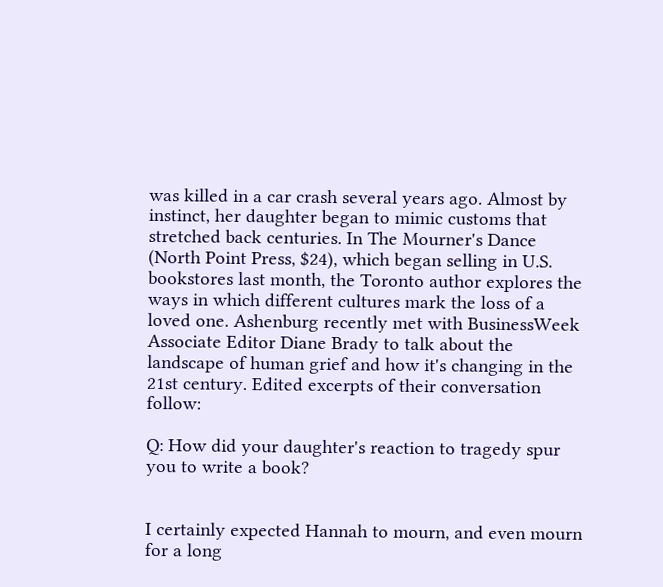was killed in a car crash several years ago. Almost by instinct, her daughter began to mimic customs that stretched back centuries. In The Mourner's Dance (North Point Press, $24), which began selling in U.S. bookstores last month, the Toronto author explores the ways in which different cultures mark the loss of a loved one. Ashenburg recently met with BusinessWeek Associate Editor Diane Brady to talk about the landscape of human grief and how it's changing in the 21st century. Edited excerpts of their conversation follow:

Q: How did your daughter's reaction to tragedy spur you to write a book?


I certainly expected Hannah to mourn, and even mourn for a long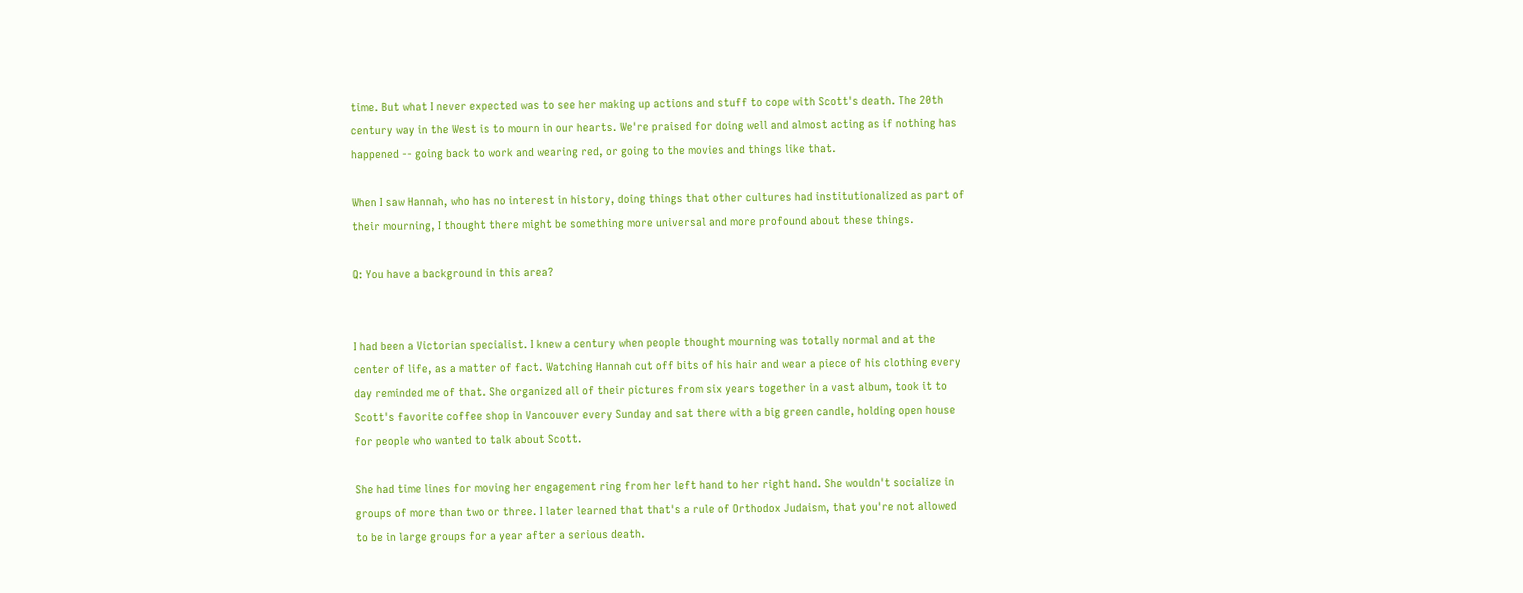time. But what I never expected was to see her making up actions and stuff to cope with Scott's death. The 20th century way in the West is to mourn in our hearts. We're praised for doing well and almost acting as if nothing has happened -- going back to work and wearing red, or going to the movies and things like that.

When I saw Hannah, who has no interest in history, doing things that other cultures had institutionalized as part of their mourning, I thought there might be something more universal and more profound about these things.

Q: You have a background in this area?


I had been a Victorian specialist. I knew a century when people thought mourning was totally normal and at the center of life, as a matter of fact. Watching Hannah cut off bits of his hair and wear a piece of his clothing every day reminded me of that. She organized all of their pictures from six years together in a vast album, took it to Scott's favorite coffee shop in Vancouver every Sunday and sat there with a big green candle, holding open house for people who wanted to talk about Scott.

She had time lines for moving her engagement ring from her left hand to her right hand. She wouldn't socialize in groups of more than two or three. I later learned that that's a rule of Orthodox Judaism, that you're not allowed to be in large groups for a year after a serious death.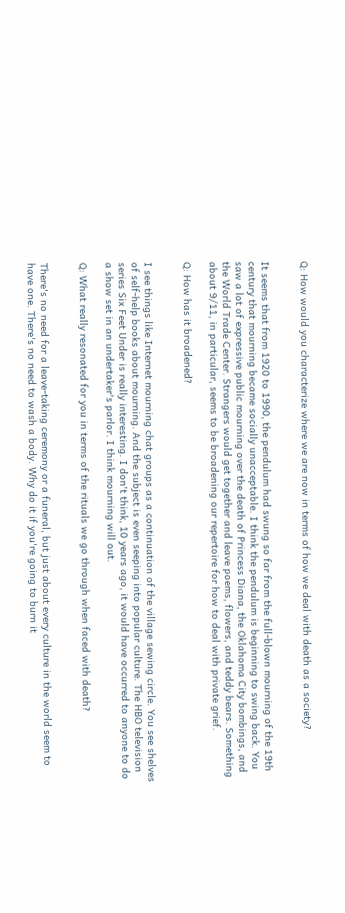Q: How would you characterize where we are now in terms of how we deal with death as a society?


It seems that from 1920 to 1990, the pendulum had swung so far from the full-blown mourning of the 19th century that mourning became socially unacceptable. I think the pendulum is beginning to swing back. You saw a lot of expressive public mourning over the death of Princess Diana, the Oklahoma City bombings, and the World Trade Center. Strangers would get together and leave poems, flowers, and teddy bears. Something about 9/11, in particular, seems to be broadening our repertoire for how to deal with private grief.

Q: How has it broadened?


I see things like Internet mourning chat groups as a continuation of the village sewing circle. You see shelves of self-help books about mourning. And the subject is even seeping into popular culture. The HBO television series Six Feet Under is really interesting. I don't think, 10 years ago, it would have occurred to anyone to do a show set in an undertaker's parlor. I think mourning will out.

Q: What really resonated for you in terms of the rituals we go through when faced with death?


There's no need for a leave-taking ceremony or a funeral, but just about every culture in the world seem to have one. There's no need to wash a body. Why do it if you're going to burn it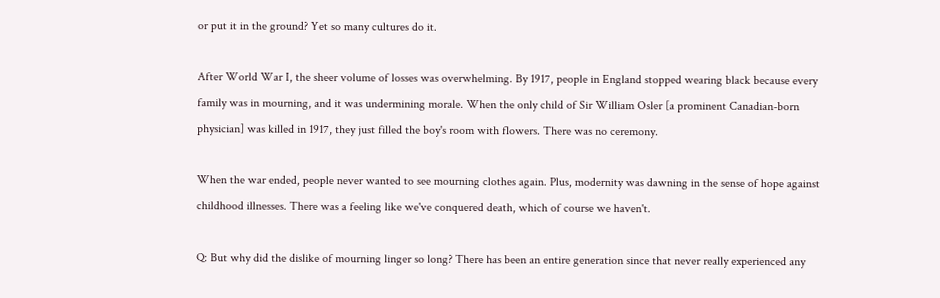or put it in the ground? Yet so many cultures do it.

After World War I, the sheer volume of losses was overwhelming. By 1917, people in England stopped wearing black because every family was in mourning, and it was undermining morale. When the only child of Sir William Osler [a prominent Canadian-born physician] was killed in 1917, they just filled the boy's room with flowers. There was no ceremony.

When the war ended, people never wanted to see mourning clothes again. Plus, modernity was dawning in the sense of hope against childhood illnesses. There was a feeling like we've conquered death, which of course we haven't.

Q: But why did the dislike of mourning linger so long? There has been an entire generation since that never really experienced any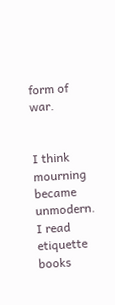form of war.


I think mourning became unmodern. I read etiquette books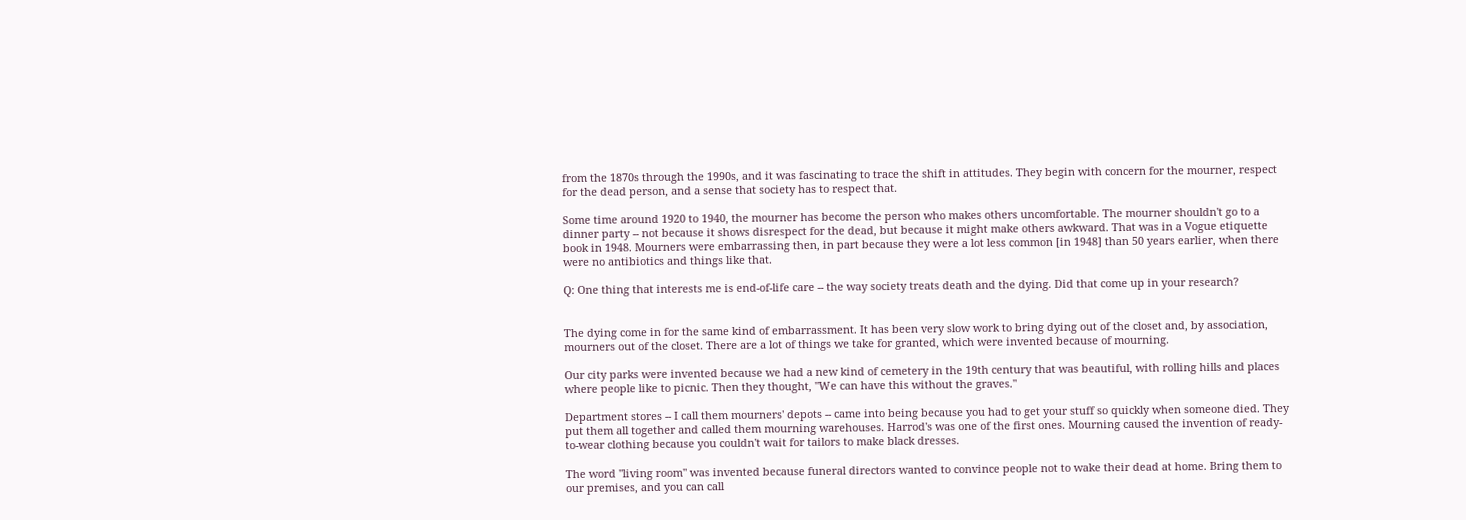from the 1870s through the 1990s, and it was fascinating to trace the shift in attitudes. They begin with concern for the mourner, respect for the dead person, and a sense that society has to respect that.

Some time around 1920 to 1940, the mourner has become the person who makes others uncomfortable. The mourner shouldn't go to a dinner party -- not because it shows disrespect for the dead, but because it might make others awkward. That was in a Vogue etiquette book in 1948. Mourners were embarrassing then, in part because they were a lot less common [in 1948] than 50 years earlier, when there were no antibiotics and things like that.

Q: One thing that interests me is end-of-life care -- the way society treats death and the dying. Did that come up in your research?


The dying come in for the same kind of embarrassment. It has been very slow work to bring dying out of the closet and, by association, mourners out of the closet. There are a lot of things we take for granted, which were invented because of mourning.

Our city parks were invented because we had a new kind of cemetery in the 19th century that was beautiful, with rolling hills and places where people like to picnic. Then they thought, "We can have this without the graves."

Department stores -- I call them mourners' depots -- came into being because you had to get your stuff so quickly when someone died. They put them all together and called them mourning warehouses. Harrod's was one of the first ones. Mourning caused the invention of ready-to-wear clothing because you couldn't wait for tailors to make black dresses.

The word "living room" was invented because funeral directors wanted to convince people not to wake their dead at home. Bring them to our premises, and you can call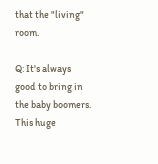that the "living" room.

Q: It's always good to bring in the baby boomers. This huge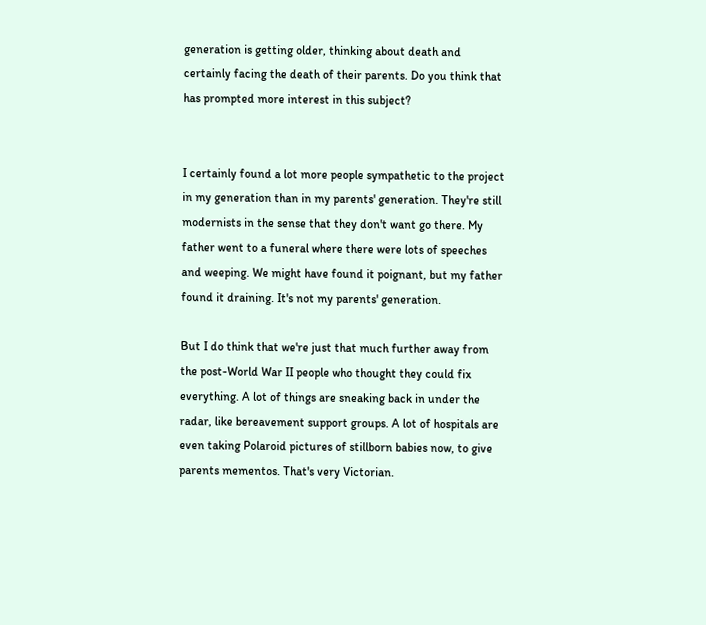generation is getting older, thinking about death and certainly facing the death of their parents. Do you think that has prompted more interest in this subject?


I certainly found a lot more people sympathetic to the project in my generation than in my parents' generation. They're still modernists in the sense that they don't want go there. My father went to a funeral where there were lots of speeches and weeping. We might have found it poignant, but my father found it draining. It's not my parents' generation.

But I do think that we're just that much further away from the post-World War II people who thought they could fix everything. A lot of things are sneaking back in under the radar, like bereavement support groups. A lot of hospitals are even taking Polaroid pictures of stillborn babies now, to give parents mementos. That's very Victorian.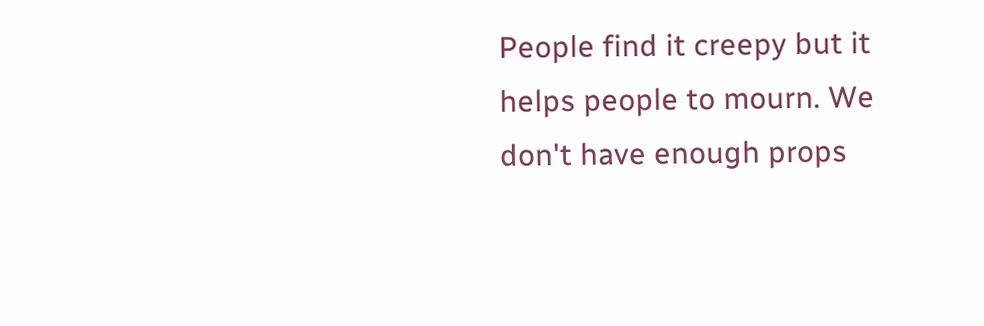People find it creepy but it helps people to mourn. We don't have enough props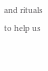and rituals to help us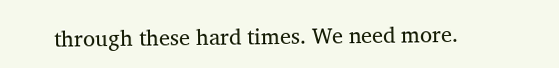through these hard times. We need more.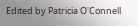Edited by Patricia O'Connell